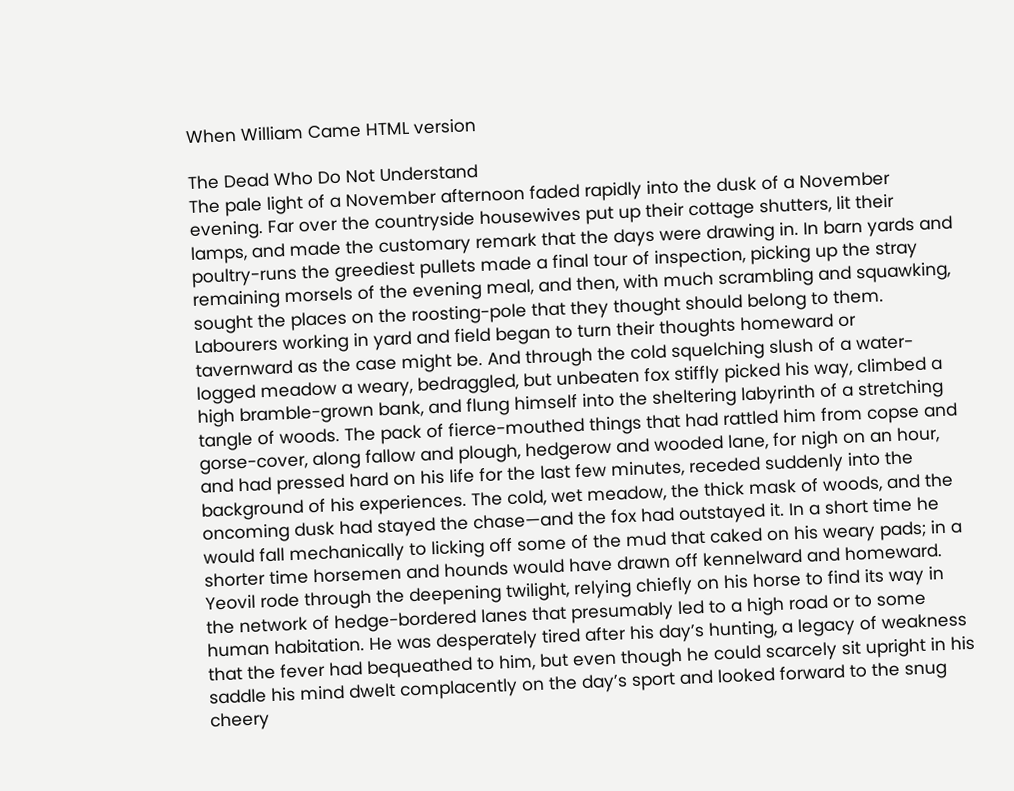When William Came HTML version

The Dead Who Do Not Understand
The pale light of a November afternoon faded rapidly into the dusk of a November
evening. Far over the countryside housewives put up their cottage shutters, lit their
lamps, and made the customary remark that the days were drawing in. In barn yards and
poultry-runs the greediest pullets made a final tour of inspection, picking up the stray
remaining morsels of the evening meal, and then, with much scrambling and squawking,
sought the places on the roosting-pole that they thought should belong to them.
Labourers working in yard and field began to turn their thoughts homeward or
tavernward as the case might be. And through the cold squelching slush of a water-
logged meadow a weary, bedraggled, but unbeaten fox stiffly picked his way, climbed a
high bramble-grown bank, and flung himself into the sheltering labyrinth of a stretching
tangle of woods. The pack of fierce-mouthed things that had rattled him from copse and
gorse-cover, along fallow and plough, hedgerow and wooded lane, for nigh on an hour,
and had pressed hard on his life for the last few minutes, receded suddenly into the
background of his experiences. The cold, wet meadow, the thick mask of woods, and the
oncoming dusk had stayed the chase—and the fox had outstayed it. In a short time he
would fall mechanically to licking off some of the mud that caked on his weary pads; in a
shorter time horsemen and hounds would have drawn off kennelward and homeward.
Yeovil rode through the deepening twilight, relying chiefly on his horse to find its way in
the network of hedge-bordered lanes that presumably led to a high road or to some
human habitation. He was desperately tired after his day’s hunting, a legacy of weakness
that the fever had bequeathed to him, but even though he could scarcely sit upright in his
saddle his mind dwelt complacently on the day’s sport and looked forward to the snug
cheery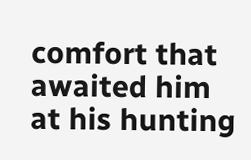comfort that awaited him at his hunting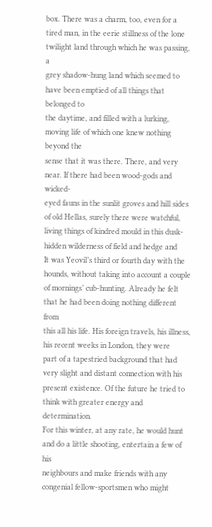box. There was a charm, too, even for a
tired man, in the eerie stillness of the lone twilight land through which he was passing, a
grey shadow-hung land which seemed to have been emptied of all things that belonged to
the daytime, and filled with a lurking, moving life of which one knew nothing beyond the
sense that it was there. There, and very near. If there had been wood-gods and wicked-
eyed fauns in the sunlit groves and hill sides of old Hellas, surely there were watchful,
living things of kindred mould in this dusk-hidden wilderness of field and hedge and
It was Yeovil’s third or fourth day with the hounds, without taking into account a couple
of mornings’ cub-hunting. Already he felt that he had been doing nothing different from
this all his life. His foreign travels, his illness, his recent weeks in London, they were
part of a tapestried background that had very slight and distant connection with his
present existence. Of the future he tried to think with greater energy and determination.
For this winter, at any rate, he would hunt and do a little shooting, entertain a few of his
neighbours and make friends with any congenial fellow-sportsmen who might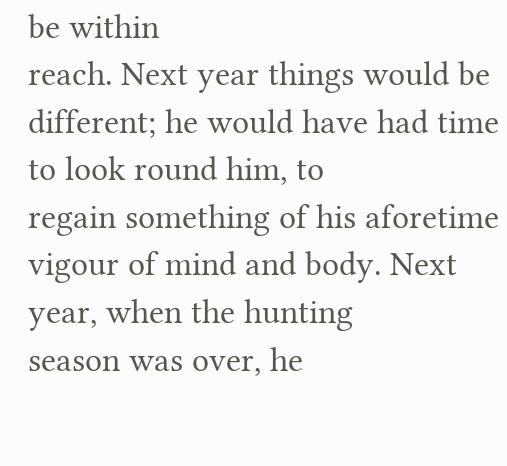be within
reach. Next year things would be different; he would have had time to look round him, to
regain something of his aforetime vigour of mind and body. Next year, when the hunting
season was over, he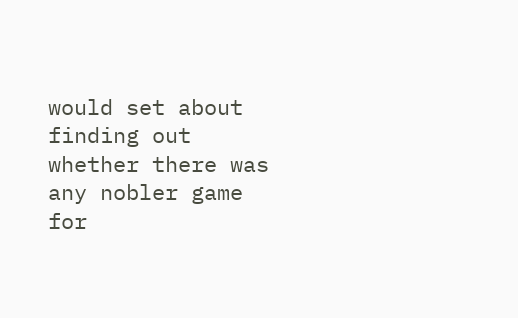would set about finding out whether there was any nobler game for